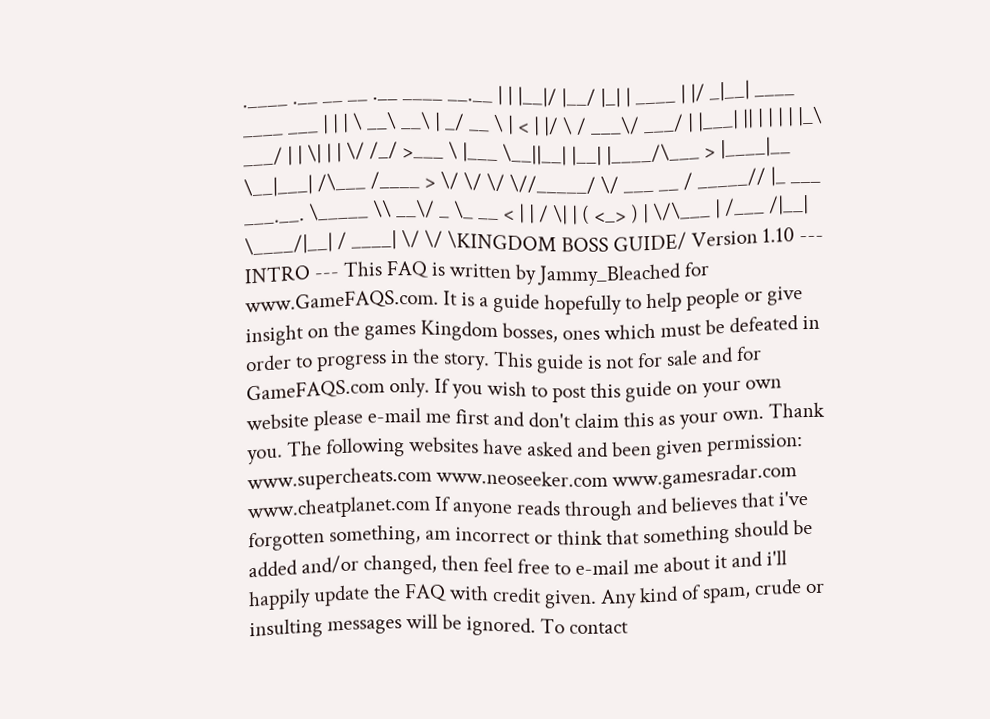.____ .__ __ __ .__ ____ __.__ | | |__|/ |__/ |_| | ____ | |/ _|__| ____ ____ ___ | | | \ __\ __\ | _/ __ \ | < | |/ \ / ___\/ ___/ | |___| || | | | | |_\ ___/ | | \| | | \/ /_/ >___ \ |___ \__||__| |__| |____/\___ > |____|__ \__|___| /\___ /____ > \/ \/ \/ \//_____/ \/ ___ __ / _____// |_ ___ ___.__. \_____ \\ __\/ _ \_ __ < | | / \| | ( <_> ) | \/\___ | /___ /|__| \____/|__| / ____| \/ \/ \KINGDOM BOSS GUIDE/ Version 1.10 --- INTRO --- This FAQ is written by Jammy_Bleached for www.GameFAQS.com. It is a guide hopefully to help people or give insight on the games Kingdom bosses, ones which must be defeated in order to progress in the story. This guide is not for sale and for GameFAQS.com only. If you wish to post this guide on your own website please e-mail me first and don't claim this as your own. Thank you. The following websites have asked and been given permission: www.supercheats.com www.neoseeker.com www.gamesradar.com www.cheatplanet.com If anyone reads through and believes that i've forgotten something, am incorrect or think that something should be added and/or changed, then feel free to e-mail me about it and i'll happily update the FAQ with credit given. Any kind of spam, crude or insulting messages will be ignored. To contact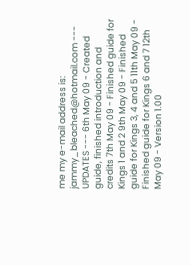me my e-mail address is: jammy_bleached@hotmail.com --- UPDATES --- 6th May 09 - Created guide, finished introduction and credits 7th May 09 - Finished guide for Kings 1 and 2 9th May 09 - Finished guide for Kings 3, 4 and 5 11th May 09 - Finished guide for Kings 6 and 7 12th May 09 - Version 1.00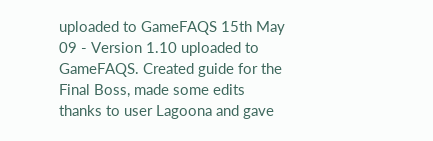uploaded to GameFAQS 15th May 09 - Version 1.10 uploaded to GameFAQS. Created guide for the Final Boss, made some edits thanks to user Lagoona and gave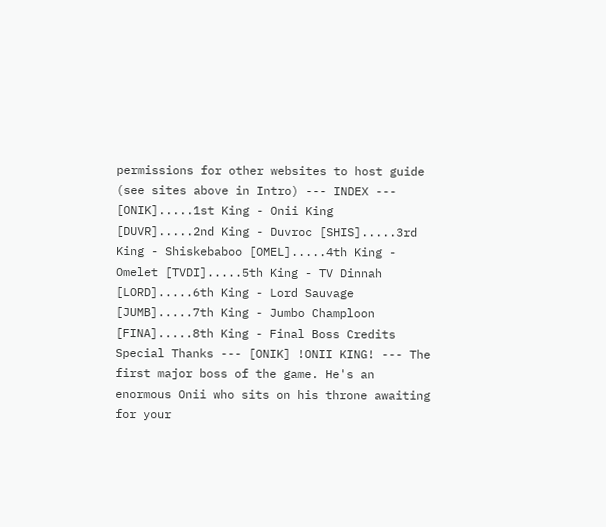permissions for other websites to host guide (see sites above in Intro) --- INDEX --- [ONIK].....1st King - Onii King [DUVR].....2nd King - Duvroc [SHIS].....3rd King - Shiskebaboo [OMEL].....4th King - Omelet [TVDI].....5th King - TV Dinnah [LORD].....6th King - Lord Sauvage [JUMB].....7th King - Jumbo Champloon [FINA].....8th King - Final Boss Credits Special Thanks --- [ONIK] !ONII KING! --- The first major boss of the game. He's an enormous Onii who sits on his throne awaiting for your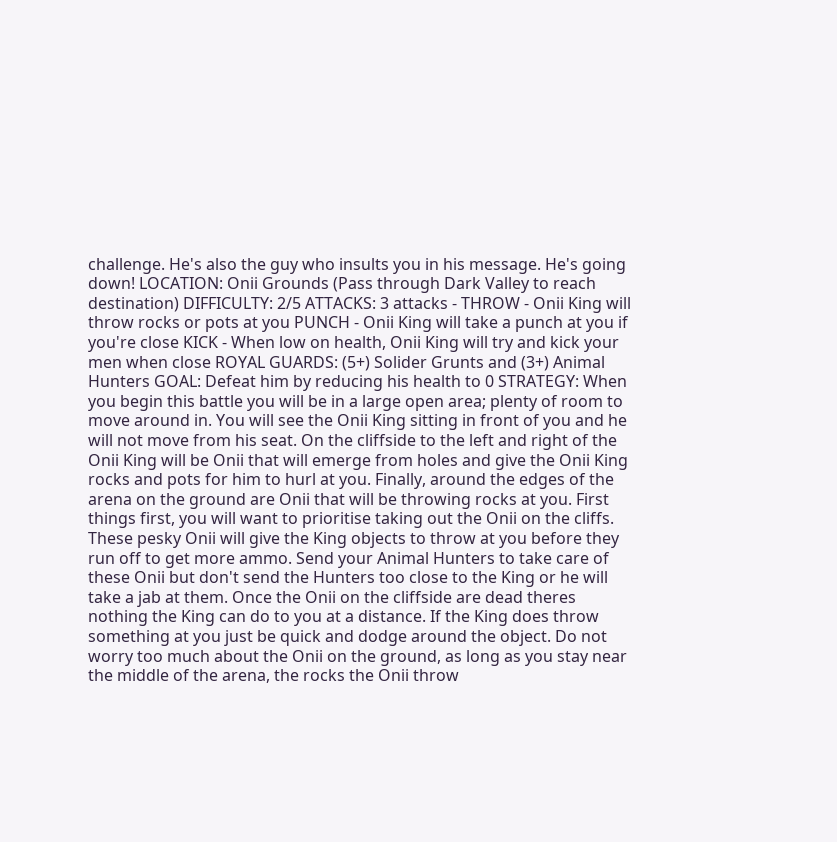challenge. He's also the guy who insults you in his message. He's going down! LOCATION: Onii Grounds (Pass through Dark Valley to reach destination) DIFFICULTY: 2/5 ATTACKS: 3 attacks - THROW - Onii King will throw rocks or pots at you PUNCH - Onii King will take a punch at you if you're close KICK - When low on health, Onii King will try and kick your men when close ROYAL GUARDS: (5+) Solider Grunts and (3+) Animal Hunters GOAL: Defeat him by reducing his health to 0 STRATEGY: When you begin this battle you will be in a large open area; plenty of room to move around in. You will see the Onii King sitting in front of you and he will not move from his seat. On the cliffside to the left and right of the Onii King will be Onii that will emerge from holes and give the Onii King rocks and pots for him to hurl at you. Finally, around the edges of the arena on the ground are Onii that will be throwing rocks at you. First things first, you will want to prioritise taking out the Onii on the cliffs. These pesky Onii will give the King objects to throw at you before they run off to get more ammo. Send your Animal Hunters to take care of these Onii but don't send the Hunters too close to the King or he will take a jab at them. Once the Onii on the cliffside are dead theres nothing the King can do to you at a distance. If the King does throw something at you just be quick and dodge around the object. Do not worry too much about the Onii on the ground, as long as you stay near the middle of the arena, the rocks the Onii throw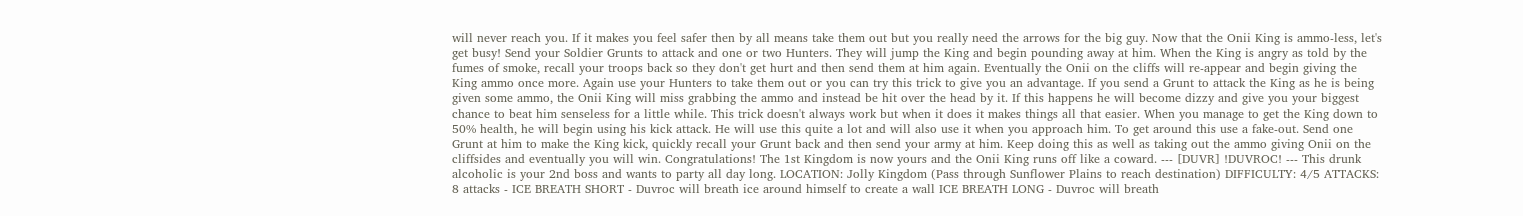will never reach you. If it makes you feel safer then by all means take them out but you really need the arrows for the big guy. Now that the Onii King is ammo-less, let's get busy! Send your Soldier Grunts to attack and one or two Hunters. They will jump the King and begin pounding away at him. When the King is angry as told by the fumes of smoke, recall your troops back so they don't get hurt and then send them at him again. Eventually the Onii on the cliffs will re-appear and begin giving the King ammo once more. Again use your Hunters to take them out or you can try this trick to give you an advantage. If you send a Grunt to attack the King as he is being given some ammo, the Onii King will miss grabbing the ammo and instead be hit over the head by it. If this happens he will become dizzy and give you your biggest chance to beat him senseless for a little while. This trick doesn't always work but when it does it makes things all that easier. When you manage to get the King down to 50% health, he will begin using his kick attack. He will use this quite a lot and will also use it when you approach him. To get around this use a fake-out. Send one Grunt at him to make the King kick, quickly recall your Grunt back and then send your army at him. Keep doing this as well as taking out the ammo giving Onii on the cliffsides and eventually you will win. Congratulations! The 1st Kingdom is now yours and the Onii King runs off like a coward. --- [DUVR] !DUVROC! --- This drunk alcoholic is your 2nd boss and wants to party all day long. LOCATION: Jolly Kingdom (Pass through Sunflower Plains to reach destination) DIFFICULTY: 4/5 ATTACKS: 8 attacks - ICE BREATH SHORT - Duvroc will breath ice around himself to create a wall ICE BREATH LONG - Duvroc will breath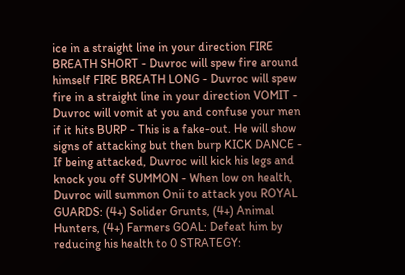ice in a straight line in your direction FIRE BREATH SHORT - Duvroc will spew fire around himself FIRE BREATH LONG - Duvroc will spew fire in a straight line in your direction VOMIT - Duvroc will vomit at you and confuse your men if it hits BURP - This is a fake-out. He will show signs of attacking but then burp KICK DANCE - If being attacked, Duvroc will kick his legs and knock you off SUMMON - When low on health, Duvroc will summon Onii to attack you ROYAL GUARDS: (4+) Solider Grunts, (4+) Animal Hunters, (4+) Farmers GOAL: Defeat him by reducing his health to 0 STRATEGY: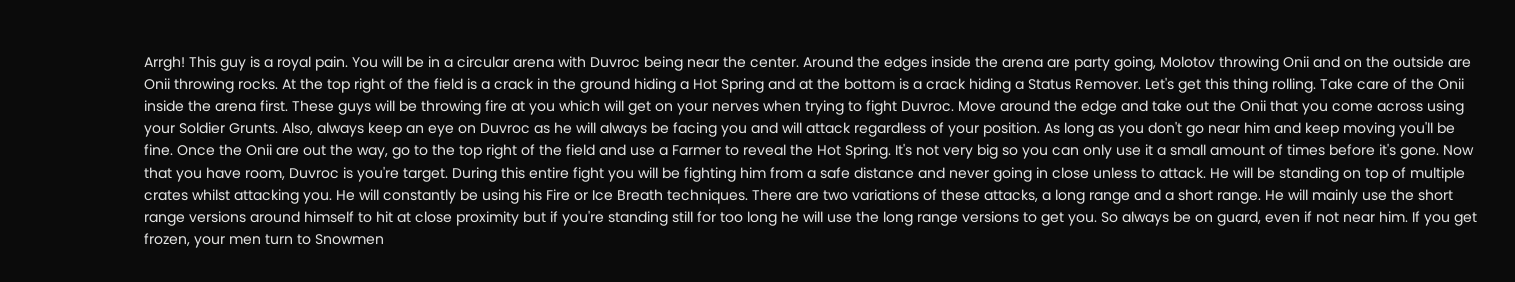Arrgh! This guy is a royal pain. You will be in a circular arena with Duvroc being near the center. Around the edges inside the arena are party going, Molotov throwing Onii and on the outside are Onii throwing rocks. At the top right of the field is a crack in the ground hiding a Hot Spring and at the bottom is a crack hiding a Status Remover. Let's get this thing rolling. Take care of the Onii inside the arena first. These guys will be throwing fire at you which will get on your nerves when trying to fight Duvroc. Move around the edge and take out the Onii that you come across using your Soldier Grunts. Also, always keep an eye on Duvroc as he will always be facing you and will attack regardless of your position. As long as you don't go near him and keep moving you'll be fine. Once the Onii are out the way, go to the top right of the field and use a Farmer to reveal the Hot Spring. It's not very big so you can only use it a small amount of times before it's gone. Now that you have room, Duvroc is you're target. During this entire fight you will be fighting him from a safe distance and never going in close unless to attack. He will be standing on top of multiple crates whilst attacking you. He will constantly be using his Fire or Ice Breath techniques. There are two variations of these attacks, a long range and a short range. He will mainly use the short range versions around himself to hit at close proximity but if you're standing still for too long he will use the long range versions to get you. So always be on guard, even if not near him. If you get frozen, your men turn to Snowmen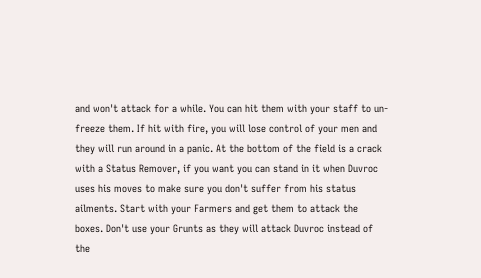and won't attack for a while. You can hit them with your staff to un-freeze them. If hit with fire, you will lose control of your men and they will run around in a panic. At the bottom of the field is a crack with a Status Remover, if you want you can stand in it when Duvroc uses his moves to make sure you don't suffer from his status ailments. Start with your Farmers and get them to attack the boxes. Don't use your Grunts as they will attack Duvroc instead of the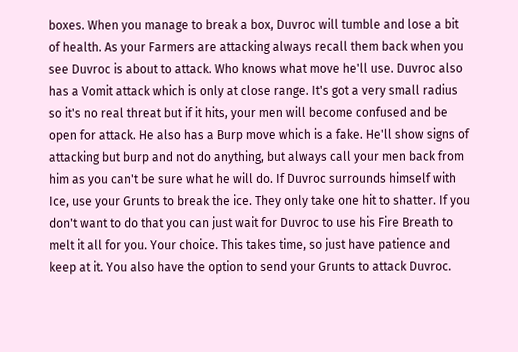boxes. When you manage to break a box, Duvroc will tumble and lose a bit of health. As your Farmers are attacking always recall them back when you see Duvroc is about to attack. Who knows what move he'll use. Duvroc also has a Vomit attack which is only at close range. It's got a very small radius so it's no real threat but if it hits, your men will become confused and be open for attack. He also has a Burp move which is a fake. He'll show signs of attacking but burp and not do anything, but always call your men back from him as you can't be sure what he will do. If Duvroc surrounds himself with Ice, use your Grunts to break the ice. They only take one hit to shatter. If you don't want to do that you can just wait for Duvroc to use his Fire Breath to melt it all for you. Your choice. This takes time, so just have patience and keep at it. You also have the option to send your Grunts to attack Duvroc.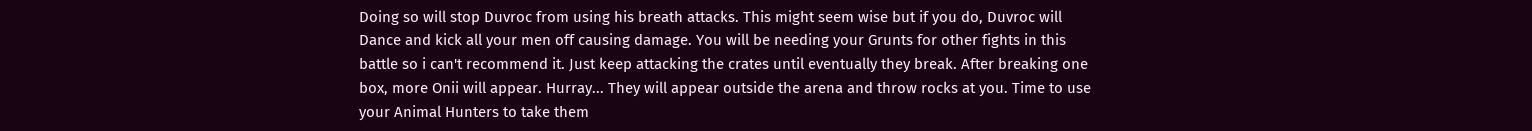Doing so will stop Duvroc from using his breath attacks. This might seem wise but if you do, Duvroc will Dance and kick all your men off causing damage. You will be needing your Grunts for other fights in this battle so i can't recommend it. Just keep attacking the crates until eventually they break. After breaking one box, more Onii will appear. Hurray... They will appear outside the arena and throw rocks at you. Time to use your Animal Hunters to take them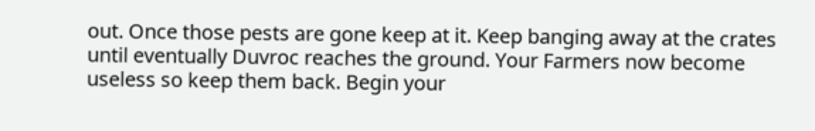out. Once those pests are gone keep at it. Keep banging away at the crates until eventually Duvroc reaches the ground. Your Farmers now become useless so keep them back. Begin your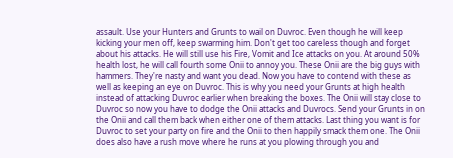assault. Use your Hunters and Grunts to wail on Duvroc. Even though he will keep kicking your men off, keep swarming him. Don't get too careless though and forget about his attacks. He will still use his Fire, Vomit and Ice attacks on you. At around 50% health lost, he will call fourth some Onii to annoy you. These Onii are the big guys with hammers. They're nasty and want you dead. Now you have to contend with these as well as keeping an eye on Duvroc. This is why you need your Grunts at high health instead of attacking Duvroc earlier when breaking the boxes. The Onii will stay close to Duvroc so now you have to dodge the Onii attacks and Duvrocs. Send your Grunts in on the Onii and call them back when either one of them attacks. Last thing you want is for Duvroc to set your party on fire and the Onii to then happily smack them one. The Onii does also have a rush move where he runs at you plowing through you and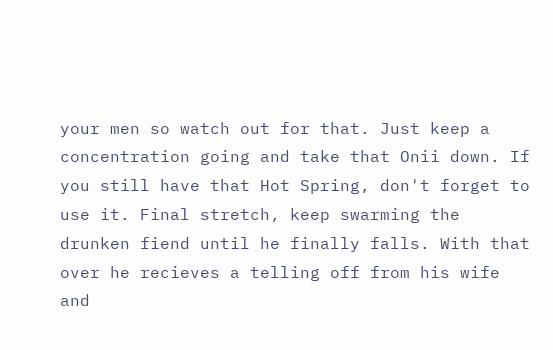your men so watch out for that. Just keep a concentration going and take that Onii down. If you still have that Hot Spring, don't forget to use it. Final stretch, keep swarming the drunken fiend until he finally falls. With that over he recieves a telling off from his wife and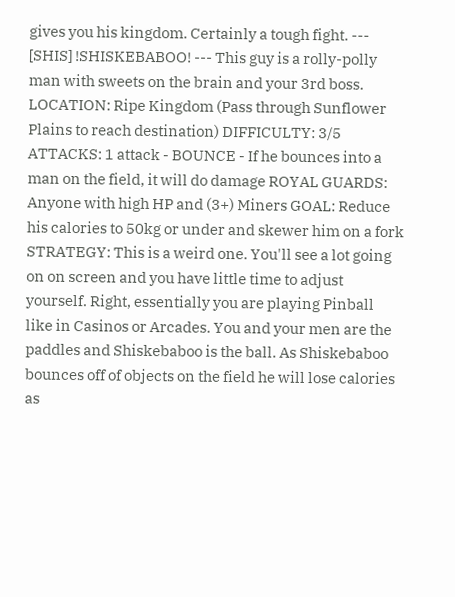gives you his kingdom. Certainly a tough fight. --- [SHIS] !SHISKEBABOO! --- This guy is a rolly-polly man with sweets on the brain and your 3rd boss. LOCATION: Ripe Kingdom (Pass through Sunflower Plains to reach destination) DIFFICULTY: 3/5 ATTACKS: 1 attack - BOUNCE - If he bounces into a man on the field, it will do damage ROYAL GUARDS: Anyone with high HP and (3+) Miners GOAL: Reduce his calories to 50kg or under and skewer him on a fork STRATEGY: This is a weird one. You'll see a lot going on on screen and you have little time to adjust yourself. Right, essentially you are playing Pinball like in Casinos or Arcades. You and your men are the paddles and Shiskebaboo is the ball. As Shiskebaboo bounces off of objects on the field he will lose calories as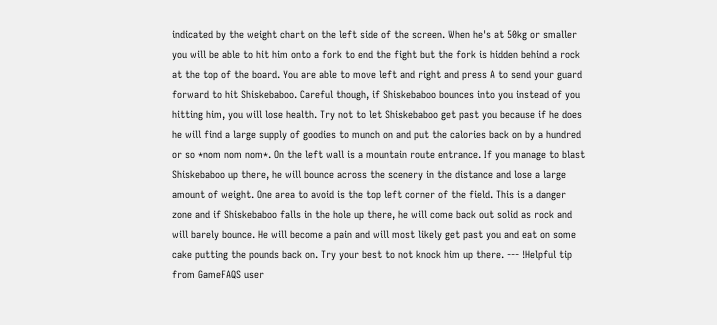indicated by the weight chart on the left side of the screen. When he's at 50kg or smaller you will be able to hit him onto a fork to end the fight but the fork is hidden behind a rock at the top of the board. You are able to move left and right and press A to send your guard forward to hit Shiskebaboo. Careful though, if Shiskebaboo bounces into you instead of you hitting him, you will lose health. Try not to let Shiskebaboo get past you because if he does he will find a large supply of goodies to munch on and put the calories back on by a hundred or so *nom nom nom*. On the left wall is a mountain route entrance. If you manage to blast Shiskebaboo up there, he will bounce across the scenery in the distance and lose a large amount of weight. One area to avoid is the top left corner of the field. This is a danger zone and if Shiskebaboo falls in the hole up there, he will come back out solid as rock and will barely bounce. He will become a pain and will most likely get past you and eat on some cake putting the pounds back on. Try your best to not knock him up there. --- !Helpful tip from GameFAQS user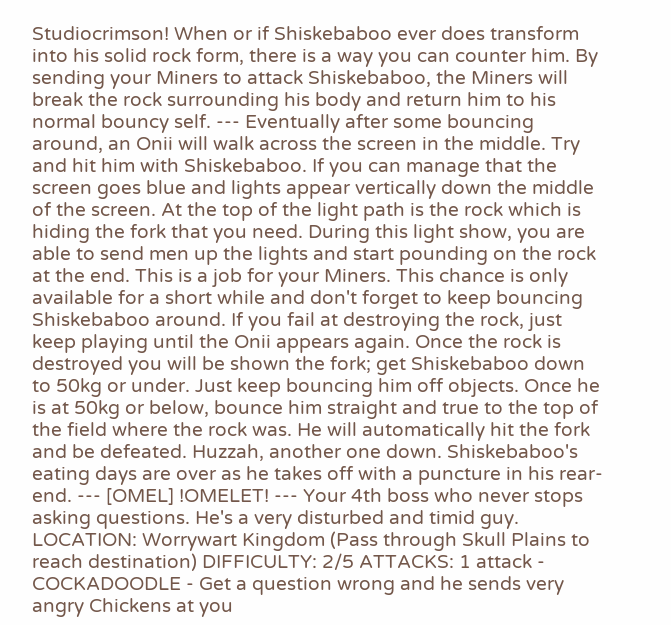Studiocrimson! When or if Shiskebaboo ever does transform into his solid rock form, there is a way you can counter him. By sending your Miners to attack Shiskebaboo, the Miners will break the rock surrounding his body and return him to his normal bouncy self. --- Eventually after some bouncing around, an Onii will walk across the screen in the middle. Try and hit him with Shiskebaboo. If you can manage that the screen goes blue and lights appear vertically down the middle of the screen. At the top of the light path is the rock which is hiding the fork that you need. During this light show, you are able to send men up the lights and start pounding on the rock at the end. This is a job for your Miners. This chance is only available for a short while and don't forget to keep bouncing Shiskebaboo around. If you fail at destroying the rock, just keep playing until the Onii appears again. Once the rock is destroyed you will be shown the fork; get Shiskebaboo down to 50kg or under. Just keep bouncing him off objects. Once he is at 50kg or below, bounce him straight and true to the top of the field where the rock was. He will automatically hit the fork and be defeated. Huzzah, another one down. Shiskebaboo's eating days are over as he takes off with a puncture in his rear-end. --- [OMEL] !OMELET! --- Your 4th boss who never stops asking questions. He's a very disturbed and timid guy. LOCATION: Worrywart Kingdom (Pass through Skull Plains to reach destination) DIFFICULTY: 2/5 ATTACKS: 1 attack - COCKADOODLE - Get a question wrong and he sends very angry Chickens at you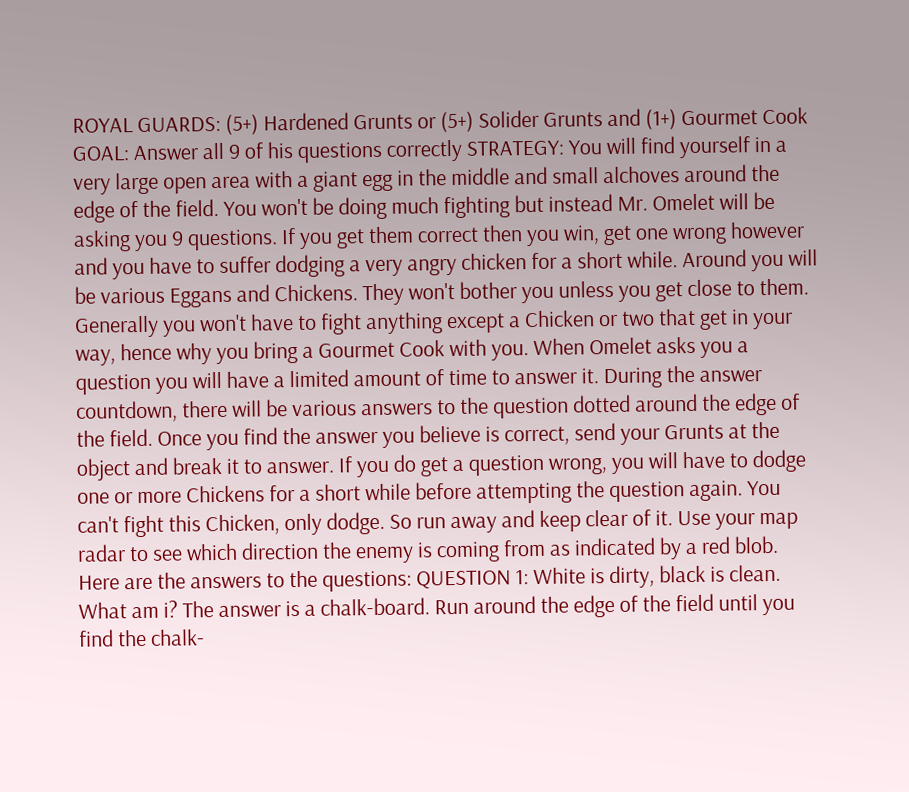ROYAL GUARDS: (5+) Hardened Grunts or (5+) Solider Grunts and (1+) Gourmet Cook GOAL: Answer all 9 of his questions correctly STRATEGY: You will find yourself in a very large open area with a giant egg in the middle and small alchoves around the edge of the field. You won't be doing much fighting but instead Mr. Omelet will be asking you 9 questions. If you get them correct then you win, get one wrong however and you have to suffer dodging a very angry chicken for a short while. Around you will be various Eggans and Chickens. They won't bother you unless you get close to them. Generally you won't have to fight anything except a Chicken or two that get in your way, hence why you bring a Gourmet Cook with you. When Omelet asks you a question you will have a limited amount of time to answer it. During the answer countdown, there will be various answers to the question dotted around the edge of the field. Once you find the answer you believe is correct, send your Grunts at the object and break it to answer. If you do get a question wrong, you will have to dodge one or more Chickens for a short while before attempting the question again. You can't fight this Chicken, only dodge. So run away and keep clear of it. Use your map radar to see which direction the enemy is coming from as indicated by a red blob. Here are the answers to the questions: QUESTION 1: White is dirty, black is clean. What am i? The answer is a chalk-board. Run around the edge of the field until you find the chalk-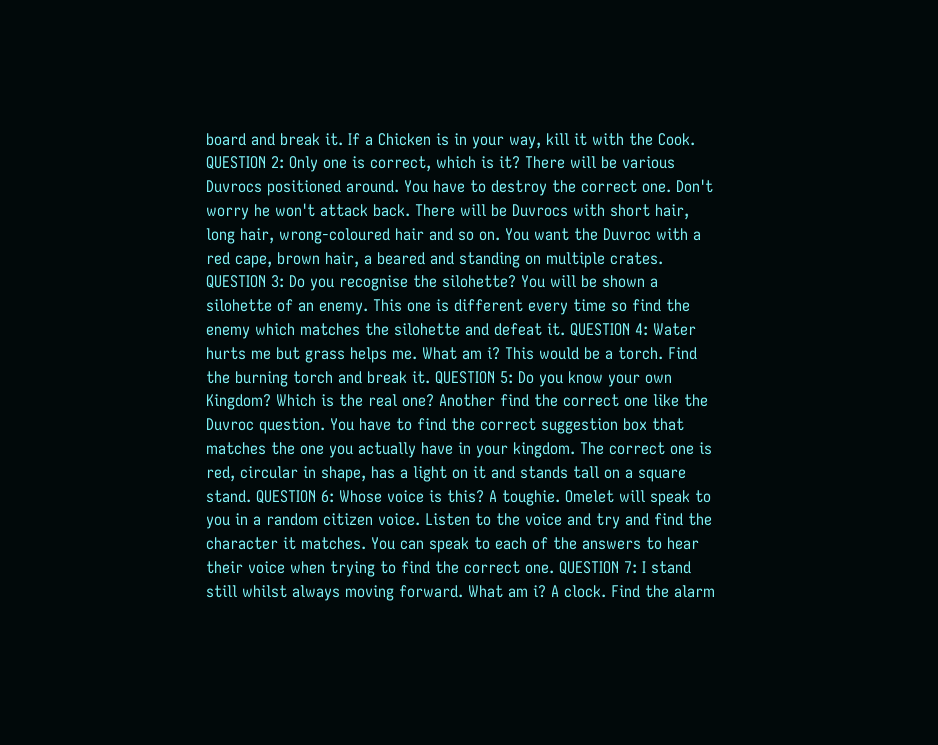board and break it. If a Chicken is in your way, kill it with the Cook. QUESTION 2: Only one is correct, which is it? There will be various Duvrocs positioned around. You have to destroy the correct one. Don't worry he won't attack back. There will be Duvrocs with short hair, long hair, wrong-coloured hair and so on. You want the Duvroc with a red cape, brown hair, a beared and standing on multiple crates. QUESTION 3: Do you recognise the silohette? You will be shown a silohette of an enemy. This one is different every time so find the enemy which matches the silohette and defeat it. QUESTION 4: Water hurts me but grass helps me. What am i? This would be a torch. Find the burning torch and break it. QUESTION 5: Do you know your own Kingdom? Which is the real one? Another find the correct one like the Duvroc question. You have to find the correct suggestion box that matches the one you actually have in your kingdom. The correct one is red, circular in shape, has a light on it and stands tall on a square stand. QUESTION 6: Whose voice is this? A toughie. Omelet will speak to you in a random citizen voice. Listen to the voice and try and find the character it matches. You can speak to each of the answers to hear their voice when trying to find the correct one. QUESTION 7: I stand still whilst always moving forward. What am i? A clock. Find the alarm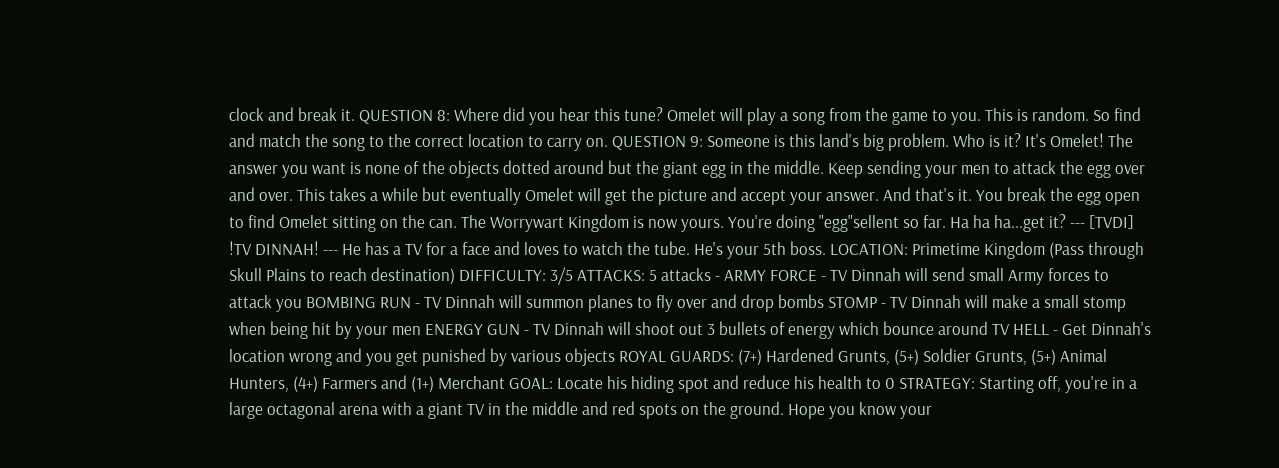clock and break it. QUESTION 8: Where did you hear this tune? Omelet will play a song from the game to you. This is random. So find and match the song to the correct location to carry on. QUESTION 9: Someone is this land's big problem. Who is it? It's Omelet! The answer you want is none of the objects dotted around but the giant egg in the middle. Keep sending your men to attack the egg over and over. This takes a while but eventually Omelet will get the picture and accept your answer. And that's it. You break the egg open to find Omelet sitting on the can. The Worrywart Kingdom is now yours. You're doing "egg"sellent so far. Ha ha ha...get it? --- [TVDI] !TV DINNAH! --- He has a TV for a face and loves to watch the tube. He's your 5th boss. LOCATION: Primetime Kingdom (Pass through Skull Plains to reach destination) DIFFICULTY: 3/5 ATTACKS: 5 attacks - ARMY FORCE - TV Dinnah will send small Army forces to attack you BOMBING RUN - TV Dinnah will summon planes to fly over and drop bombs STOMP - TV Dinnah will make a small stomp when being hit by your men ENERGY GUN - TV Dinnah will shoot out 3 bullets of energy which bounce around TV HELL - Get Dinnah's location wrong and you get punished by various objects ROYAL GUARDS: (7+) Hardened Grunts, (5+) Soldier Grunts, (5+) Animal Hunters, (4+) Farmers and (1+) Merchant GOAL: Locate his hiding spot and reduce his health to 0 STRATEGY: Starting off, you're in a large octagonal arena with a giant TV in the middle and red spots on the ground. Hope you know your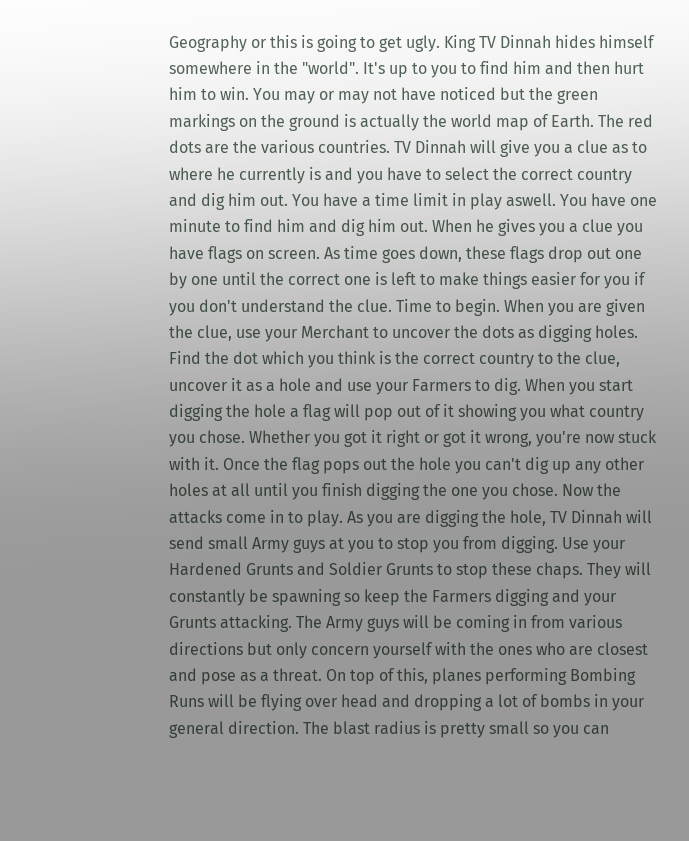Geography or this is going to get ugly. King TV Dinnah hides himself somewhere in the "world". It's up to you to find him and then hurt him to win. You may or may not have noticed but the green markings on the ground is actually the world map of Earth. The red dots are the various countries. TV Dinnah will give you a clue as to where he currently is and you have to select the correct country and dig him out. You have a time limit in play aswell. You have one minute to find him and dig him out. When he gives you a clue you have flags on screen. As time goes down, these flags drop out one by one until the correct one is left to make things easier for you if you don't understand the clue. Time to begin. When you are given the clue, use your Merchant to uncover the dots as digging holes. Find the dot which you think is the correct country to the clue, uncover it as a hole and use your Farmers to dig. When you start digging the hole a flag will pop out of it showing you what country you chose. Whether you got it right or got it wrong, you're now stuck with it. Once the flag pops out the hole you can't dig up any other holes at all until you finish digging the one you chose. Now the attacks come in to play. As you are digging the hole, TV Dinnah will send small Army guys at you to stop you from digging. Use your Hardened Grunts and Soldier Grunts to stop these chaps. They will constantly be spawning so keep the Farmers digging and your Grunts attacking. The Army guys will be coming in from various directions but only concern yourself with the ones who are closest and pose as a threat. On top of this, planes performing Bombing Runs will be flying over head and dropping a lot of bombs in your general direction. The blast radius is pretty small so you can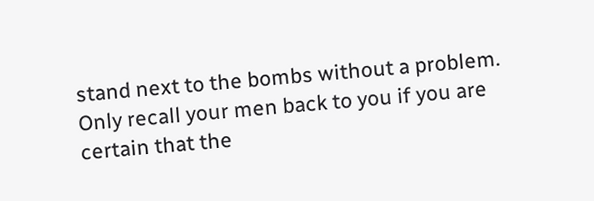stand next to the bombs without a problem. Only recall your men back to you if you are certain that the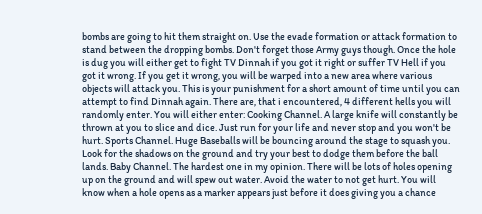bombs are going to hit them straight on. Use the evade formation or attack formation to stand between the dropping bombs. Don't forget those Army guys though. Once the hole is dug you will either get to fight TV Dinnah if you got it right or suffer TV Hell if you got it wrong. If you get it wrong, you will be warped into a new area where various objects will attack you. This is your punishment for a short amount of time until you can attempt to find Dinnah again. There are, that i encountered, 4 different hells you will randomly enter. You will either enter: Cooking Channel. A large knife will constantly be thrown at you to slice and dice. Just run for your life and never stop and you won't be hurt. Sports Channel. Huge Baseballs will be bouncing around the stage to squash you. Look for the shadows on the ground and try your best to dodge them before the ball lands. Baby Channel. The hardest one in my opinion. There will be lots of holes opening up on the ground and will spew out water. Avoid the water to not get hurt. You will know when a hole opens as a marker appears just before it does giving you a chance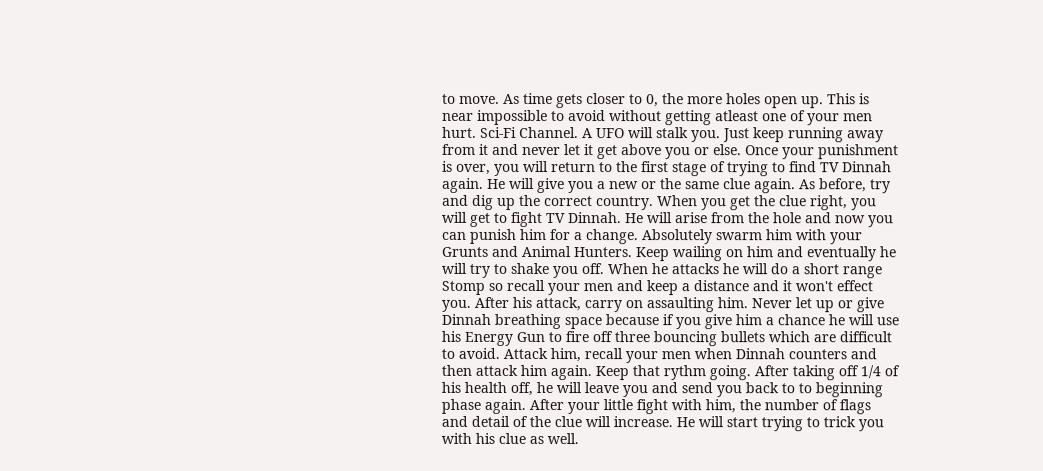to move. As time gets closer to 0, the more holes open up. This is near impossible to avoid without getting atleast one of your men hurt. Sci-Fi Channel. A UFO will stalk you. Just keep running away from it and never let it get above you or else. Once your punishment is over, you will return to the first stage of trying to find TV Dinnah again. He will give you a new or the same clue again. As before, try and dig up the correct country. When you get the clue right, you will get to fight TV Dinnah. He will arise from the hole and now you can punish him for a change. Absolutely swarm him with your Grunts and Animal Hunters. Keep wailing on him and eventually he will try to shake you off. When he attacks he will do a short range Stomp so recall your men and keep a distance and it won't effect you. After his attack, carry on assaulting him. Never let up or give Dinnah breathing space because if you give him a chance he will use his Energy Gun to fire off three bouncing bullets which are difficult to avoid. Attack him, recall your men when Dinnah counters and then attack him again. Keep that rythm going. After taking off 1/4 of his health off, he will leave you and send you back to to beginning phase again. After your little fight with him, the number of flags and detail of the clue will increase. He will start trying to trick you with his clue as well.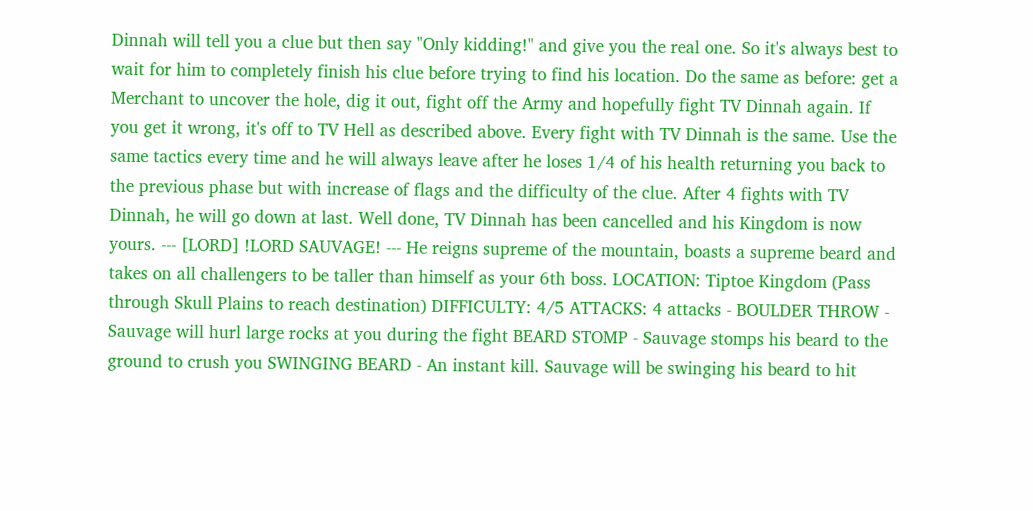Dinnah will tell you a clue but then say "Only kidding!" and give you the real one. So it's always best to wait for him to completely finish his clue before trying to find his location. Do the same as before: get a Merchant to uncover the hole, dig it out, fight off the Army and hopefully fight TV Dinnah again. If you get it wrong, it's off to TV Hell as described above. Every fight with TV Dinnah is the same. Use the same tactics every time and he will always leave after he loses 1/4 of his health returning you back to the previous phase but with increase of flags and the difficulty of the clue. After 4 fights with TV Dinnah, he will go down at last. Well done, TV Dinnah has been cancelled and his Kingdom is now yours. --- [LORD] !LORD SAUVAGE! --- He reigns supreme of the mountain, boasts a supreme beard and takes on all challengers to be taller than himself as your 6th boss. LOCATION: Tiptoe Kingdom (Pass through Skull Plains to reach destination) DIFFICULTY: 4/5 ATTACKS: 4 attacks - BOULDER THROW - Sauvage will hurl large rocks at you during the fight BEARD STOMP - Sauvage stomps his beard to the ground to crush you SWINGING BEARD - An instant kill. Sauvage will be swinging his beard to hit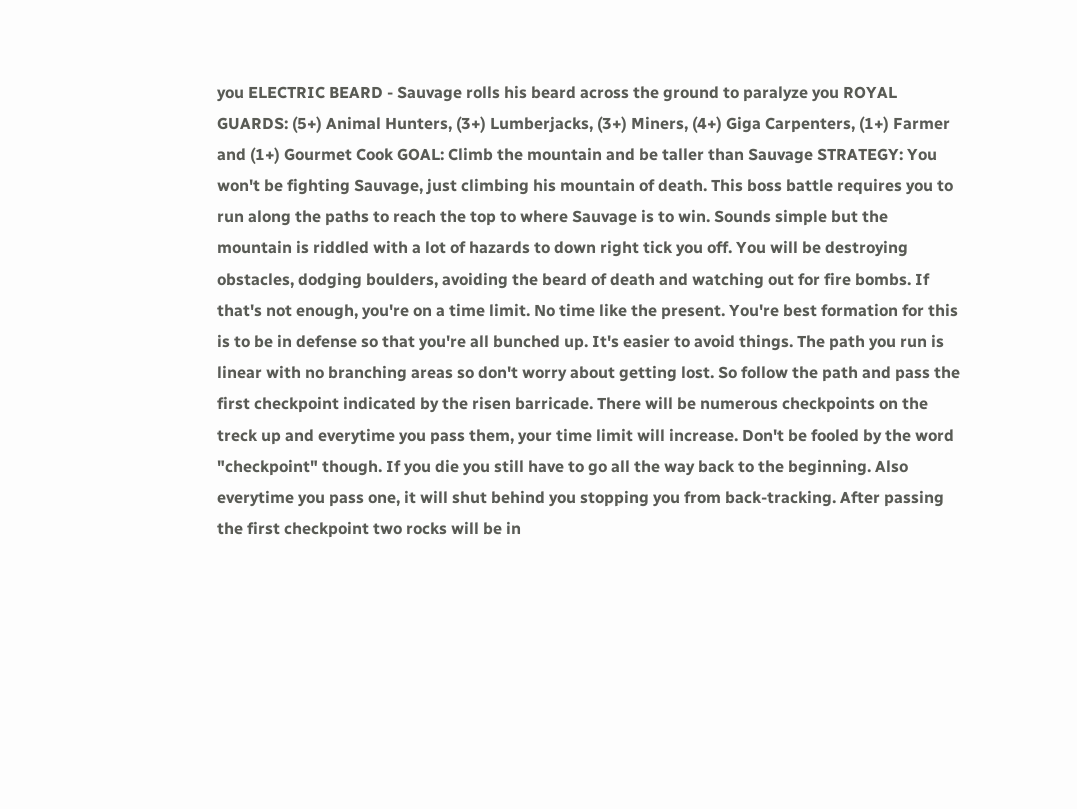you ELECTRIC BEARD - Sauvage rolls his beard across the ground to paralyze you ROYAL GUARDS: (5+) Animal Hunters, (3+) Lumberjacks, (3+) Miners, (4+) Giga Carpenters, (1+) Farmer and (1+) Gourmet Cook GOAL: Climb the mountain and be taller than Sauvage STRATEGY: You won't be fighting Sauvage, just climbing his mountain of death. This boss battle requires you to run along the paths to reach the top to where Sauvage is to win. Sounds simple but the mountain is riddled with a lot of hazards to down right tick you off. You will be destroying obstacles, dodging boulders, avoiding the beard of death and watching out for fire bombs. If that's not enough, you're on a time limit. No time like the present. You're best formation for this is to be in defense so that you're all bunched up. It's easier to avoid things. The path you run is linear with no branching areas so don't worry about getting lost. So follow the path and pass the first checkpoint indicated by the risen barricade. There will be numerous checkpoints on the treck up and everytime you pass them, your time limit will increase. Don't be fooled by the word "checkpoint" though. If you die you still have to go all the way back to the beginning. Also everytime you pass one, it will shut behind you stopping you from back-tracking. After passing the first checkpoint two rocks will be in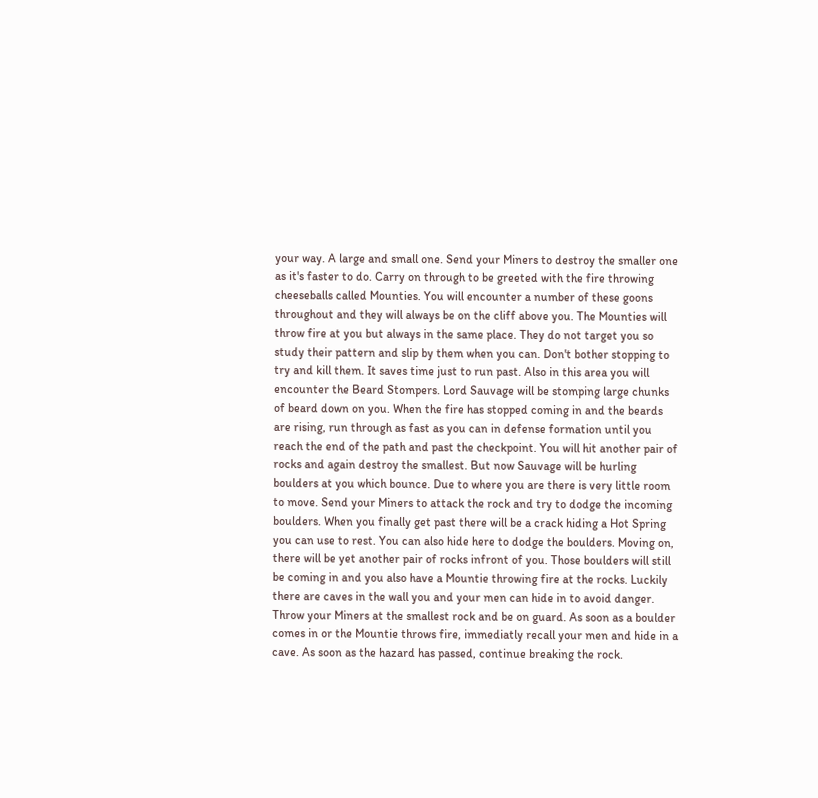your way. A large and small one. Send your Miners to destroy the smaller one as it's faster to do. Carry on through to be greeted with the fire throwing cheeseballs called Mounties. You will encounter a number of these goons throughout and they will always be on the cliff above you. The Mounties will throw fire at you but always in the same place. They do not target you so study their pattern and slip by them when you can. Don't bother stopping to try and kill them. It saves time just to run past. Also in this area you will encounter the Beard Stompers. Lord Sauvage will be stomping large chunks of beard down on you. When the fire has stopped coming in and the beards are rising, run through as fast as you can in defense formation until you reach the end of the path and past the checkpoint. You will hit another pair of rocks and again destroy the smallest. But now Sauvage will be hurling boulders at you which bounce. Due to where you are there is very little room to move. Send your Miners to attack the rock and try to dodge the incoming boulders. When you finally get past there will be a crack hiding a Hot Spring you can use to rest. You can also hide here to dodge the boulders. Moving on, there will be yet another pair of rocks infront of you. Those boulders will still be coming in and you also have a Mountie throwing fire at the rocks. Luckily there are caves in the wall you and your men can hide in to avoid danger. Throw your Miners at the smallest rock and be on guard. As soon as a boulder comes in or the Mountie throws fire, immediatly recall your men and hide in a cave. As soon as the hazard has passed, continue breaking the rock.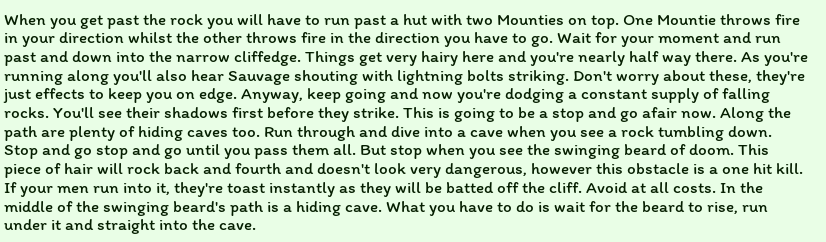When you get past the rock you will have to run past a hut with two Mounties on top. One Mountie throws fire in your direction whilst the other throws fire in the direction you have to go. Wait for your moment and run past and down into the narrow cliffedge. Things get very hairy here and you're nearly half way there. As you're running along you'll also hear Sauvage shouting with lightning bolts striking. Don't worry about these, they're just effects to keep you on edge. Anyway, keep going and now you're dodging a constant supply of falling rocks. You'll see their shadows first before they strike. This is going to be a stop and go afair now. Along the path are plenty of hiding caves too. Run through and dive into a cave when you see a rock tumbling down. Stop and go stop and go until you pass them all. But stop when you see the swinging beard of doom. This piece of hair will rock back and fourth and doesn't look very dangerous, however this obstacle is a one hit kill. If your men run into it, they're toast instantly as they will be batted off the cliff. Avoid at all costs. In the middle of the swinging beard's path is a hiding cave. What you have to do is wait for the beard to rise, run under it and straight into the cave.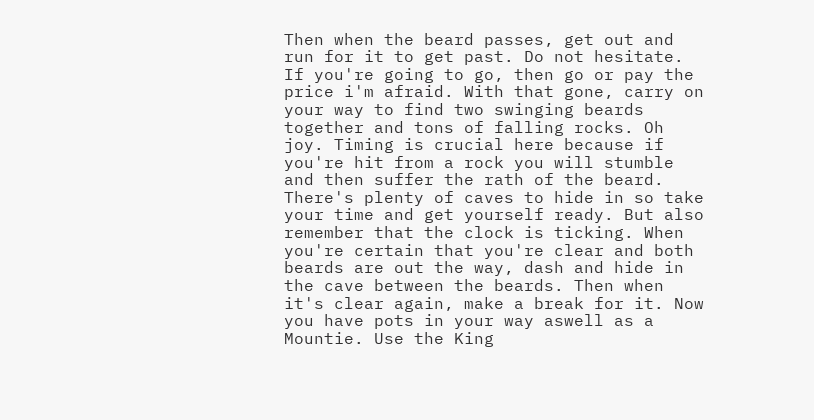Then when the beard passes, get out and run for it to get past. Do not hesitate. If you're going to go, then go or pay the price i'm afraid. With that gone, carry on your way to find two swinging beards together and tons of falling rocks. Oh joy. Timing is crucial here because if you're hit from a rock you will stumble and then suffer the rath of the beard. There's plenty of caves to hide in so take your time and get yourself ready. But also remember that the clock is ticking. When you're certain that you're clear and both beards are out the way, dash and hide in the cave between the beards. Then when it's clear again, make a break for it. Now you have pots in your way aswell as a Mountie. Use the King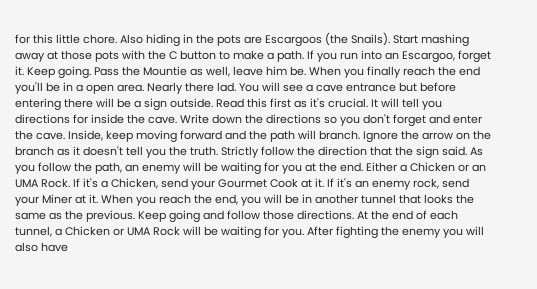for this little chore. Also hiding in the pots are Escargoos (the Snails). Start mashing away at those pots with the C button to make a path. If you run into an Escargoo, forget it. Keep going. Pass the Mountie as well, leave him be. When you finally reach the end you'll be in a open area. Nearly there lad. You will see a cave entrance but before entering there will be a sign outside. Read this first as it's crucial. It will tell you directions for inside the cave. Write down the directions so you don't forget and enter the cave. Inside, keep moving forward and the path will branch. Ignore the arrow on the branch as it doesn't tell you the truth. Strictly follow the direction that the sign said. As you follow the path, an enemy will be waiting for you at the end. Either a Chicken or an UMA Rock. If it's a Chicken, send your Gourmet Cook at it. If it's an enemy rock, send your Miner at it. When you reach the end, you will be in another tunnel that looks the same as the previous. Keep going and follow those directions. At the end of each tunnel, a Chicken or UMA Rock will be waiting for you. After fighting the enemy you will also have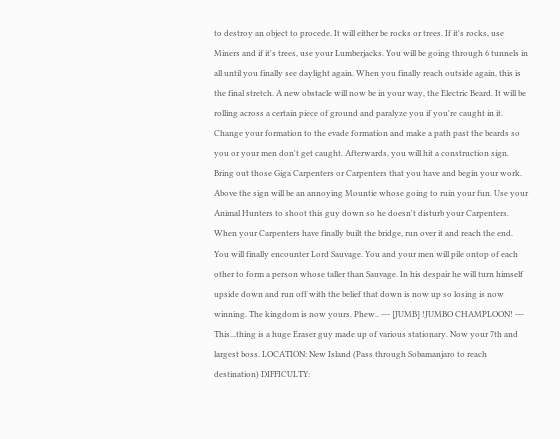to destroy an object to procede. It will either be rocks or trees. If it's rocks, use Miners and if it's trees, use your Lumberjacks. You will be going through 6 tunnels in all until you finally see daylight again. When you finally reach outside again, this is the final stretch. A new obstacle will now be in your way, the Electric Beard. It will be rolling across a certain piece of ground and paralyze you if you're caught in it. Change your formation to the evade formation and make a path past the beards so you or your men don't get caught. Afterwards, you will hit a construction sign. Bring out those Giga Carpenters or Carpenters that you have and begin your work. Above the sign will be an annoying Mountie whose going to ruin your fun. Use your Animal Hunters to shoot this guy down so he doesn't disturb your Carpenters. When your Carpenters have finally built the bridge, run over it and reach the end. You will finally encounter Lord Sauvage. You and your men will pile ontop of each other to form a person whose taller than Sauvage. In his despair he will turn himself upside down and run off with the belief that down is now up so losing is now winning. The kingdom is now yours. Phew.. --- [JUMB] !JUMBO CHAMPLOON! --- This...thing is a huge Eraser guy made up of various stationary. Now your 7th and largest boss. LOCATION: New Island (Pass through Sobamanjaro to reach destination) DIFFICULTY: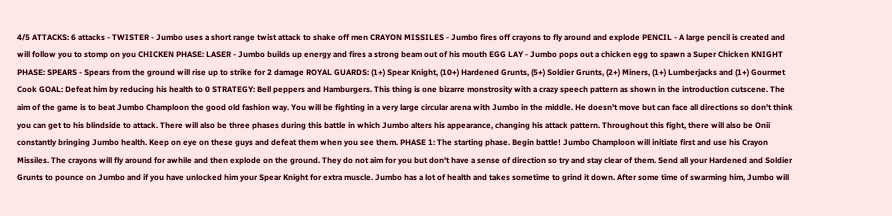4/5 ATTACKS: 6 attacks - TWISTER - Jumbo uses a short range twist attack to shake off men CRAYON MISSILES - Jumbo fires off crayons to fly around and explode PENCIL - A large pencil is created and will follow you to stomp on you CHICKEN PHASE: LASER - Jumbo builds up energy and fires a strong beam out of his mouth EGG LAY - Jumbo pops out a chicken egg to spawn a Super Chicken KNIGHT PHASE: SPEARS - Spears from the ground will rise up to strike for 2 damage ROYAL GUARDS: (1+) Spear Knight, (10+) Hardened Grunts, (5+) Soldier Grunts, (2+) Miners, (1+) Lumberjacks and (1+) Gourmet Cook GOAL: Defeat him by reducing his health to 0 STRATEGY: Bell peppers and Hamburgers. This thing is one bizarre monstrosity with a crazy speech pattern as shown in the introduction cutscene. The aim of the game is to beat Jumbo Champloon the good old fashion way. You will be fighting in a very large circular arena with Jumbo in the middle. He doesn't move but can face all directions so don't think you can get to his blindside to attack. There will also be three phases during this battle in which Jumbo alters his appearance, changing his attack pattern. Throughout this fight, there will also be Onii constantly bringing Jumbo health. Keep on eye on these guys and defeat them when you see them. PHASE 1: The starting phase. Begin battle! Jumbo Champloon will initiate first and use his Crayon Missiles. The crayons will fly around for awhile and then explode on the ground. They do not aim for you but don't have a sense of direction so try and stay clear of them. Send all your Hardened and Soldier Grunts to pounce on Jumbo and if you have unlocked him your Spear Knight for extra muscle. Jumbo has a lot of health and takes sometime to grind it down. After some time of swarming him, Jumbo will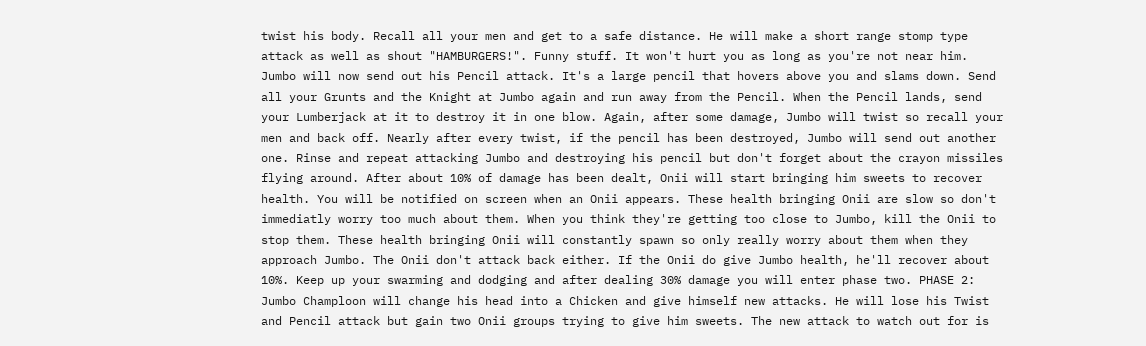twist his body. Recall all your men and get to a safe distance. He will make a short range stomp type attack as well as shout "HAMBURGERS!". Funny stuff. It won't hurt you as long as you're not near him. Jumbo will now send out his Pencil attack. It's a large pencil that hovers above you and slams down. Send all your Grunts and the Knight at Jumbo again and run away from the Pencil. When the Pencil lands, send your Lumberjack at it to destroy it in one blow. Again, after some damage, Jumbo will twist so recall your men and back off. Nearly after every twist, if the pencil has been destroyed, Jumbo will send out another one. Rinse and repeat attacking Jumbo and destroying his pencil but don't forget about the crayon missiles flying around. After about 10% of damage has been dealt, Onii will start bringing him sweets to recover health. You will be notified on screen when an Onii appears. These health bringing Onii are slow so don't immediatly worry too much about them. When you think they're getting too close to Jumbo, kill the Onii to stop them. These health bringing Onii will constantly spawn so only really worry about them when they approach Jumbo. The Onii don't attack back either. If the Onii do give Jumbo health, he'll recover about 10%. Keep up your swarming and dodging and after dealing 30% damage you will enter phase two. PHASE 2: Jumbo Champloon will change his head into a Chicken and give himself new attacks. He will lose his Twist and Pencil attack but gain two Onii groups trying to give him sweets. The new attack to watch out for is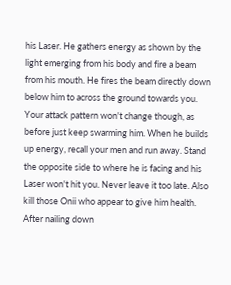his Laser. He gathers energy as shown by the light emerging from his body and fire a beam from his mouth. He fires the beam directly down below him to across the ground towards you. Your attack pattern won't change though, as before just keep swarming him. When he builds up energy, recall your men and run away. Stand the opposite side to where he is facing and his Laser won't hit you. Never leave it too late. Also kill those Onii who appear to give him health. After nailing down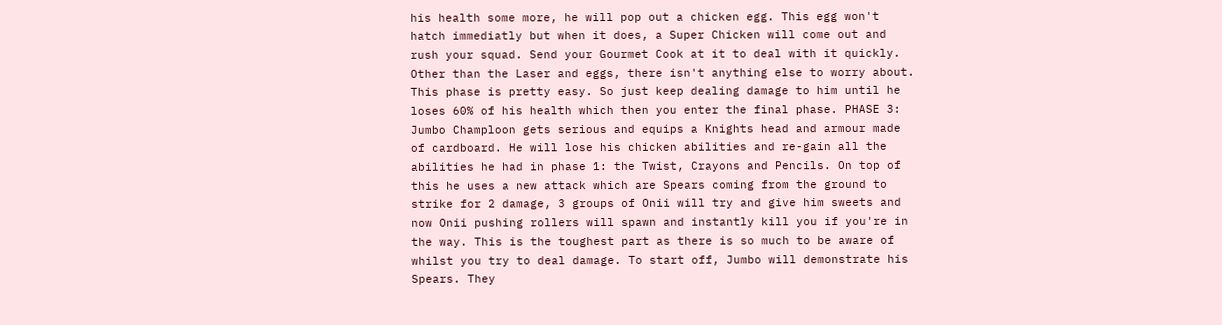his health some more, he will pop out a chicken egg. This egg won't hatch immediatly but when it does, a Super Chicken will come out and rush your squad. Send your Gourmet Cook at it to deal with it quickly. Other than the Laser and eggs, there isn't anything else to worry about. This phase is pretty easy. So just keep dealing damage to him until he loses 60% of his health which then you enter the final phase. PHASE 3: Jumbo Champloon gets serious and equips a Knights head and armour made of cardboard. He will lose his chicken abilities and re-gain all the abilities he had in phase 1: the Twist, Crayons and Pencils. On top of this he uses a new attack which are Spears coming from the ground to strike for 2 damage, 3 groups of Onii will try and give him sweets and now Onii pushing rollers will spawn and instantly kill you if you're in the way. This is the toughest part as there is so much to be aware of whilst you try to deal damage. To start off, Jumbo will demonstrate his Spears. They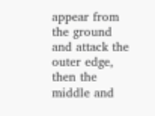appear from the ground and attack the outer edge, then the middle and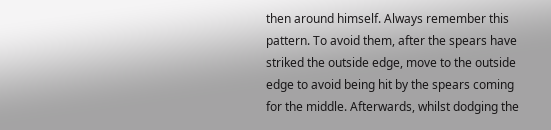then around himself. Always remember this pattern. To avoid them, after the spears have striked the outside edge, move to the outside edge to avoid being hit by the spears coming for the middle. Afterwards, whilst dodging the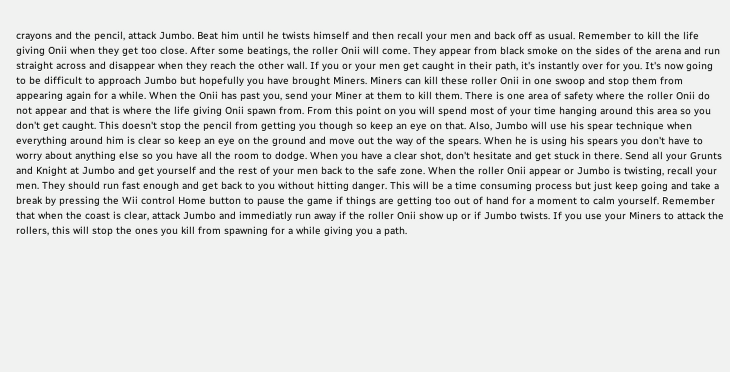crayons and the pencil, attack Jumbo. Beat him until he twists himself and then recall your men and back off as usual. Remember to kill the life giving Onii when they get too close. After some beatings, the roller Onii will come. They appear from black smoke on the sides of the arena and run straight across and disappear when they reach the other wall. If you or your men get caught in their path, it's instantly over for you. It's now going to be difficult to approach Jumbo but hopefully you have brought Miners. Miners can kill these roller Onii in one swoop and stop them from appearing again for a while. When the Onii has past you, send your Miner at them to kill them. There is one area of safety where the roller Onii do not appear and that is where the life giving Onii spawn from. From this point on you will spend most of your time hanging around this area so you don't get caught. This doesn't stop the pencil from getting you though so keep an eye on that. Also, Jumbo will use his spear technique when everything around him is clear so keep an eye on the ground and move out the way of the spears. When he is using his spears you don't have to worry about anything else so you have all the room to dodge. When you have a clear shot, don't hesitate and get stuck in there. Send all your Grunts and Knight at Jumbo and get yourself and the rest of your men back to the safe zone. When the roller Onii appear or Jumbo is twisting, recall your men. They should run fast enough and get back to you without hitting danger. This will be a time consuming process but just keep going and take a break by pressing the Wii control Home button to pause the game if things are getting too out of hand for a moment to calm yourself. Remember that when the coast is clear, attack Jumbo and immediatly run away if the roller Onii show up or if Jumbo twists. If you use your Miners to attack the rollers, this will stop the ones you kill from spawning for a while giving you a path.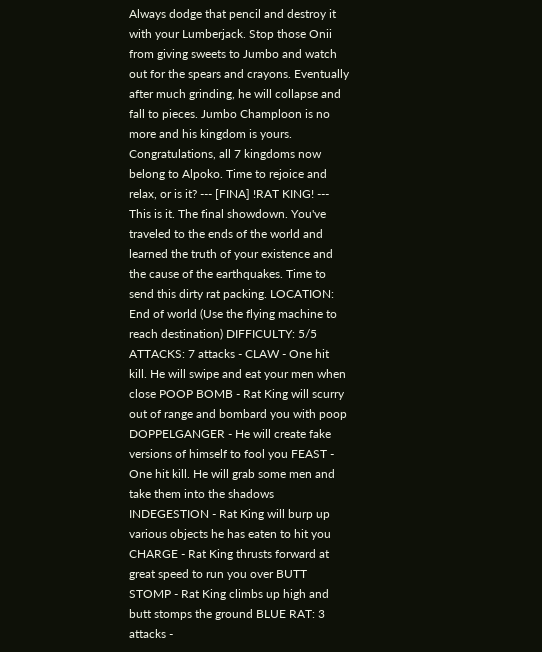Always dodge that pencil and destroy it with your Lumberjack. Stop those Onii from giving sweets to Jumbo and watch out for the spears and crayons. Eventually after much grinding, he will collapse and fall to pieces. Jumbo Champloon is no more and his kingdom is yours. Congratulations, all 7 kingdoms now belong to Alpoko. Time to rejoice and relax, or is it? --- [FINA] !RAT KING! --- This is it. The final showdown. You've traveled to the ends of the world and learned the truth of your existence and the cause of the earthquakes. Time to send this dirty rat packing. LOCATION: End of world (Use the flying machine to reach destination) DIFFICULTY: 5/5 ATTACKS: 7 attacks - CLAW - One hit kill. He will swipe and eat your men when close POOP BOMB - Rat King will scurry out of range and bombard you with poop DOPPELGANGER - He will create fake versions of himself to fool you FEAST - One hit kill. He will grab some men and take them into the shadows INDEGESTION - Rat King will burp up various objects he has eaten to hit you CHARGE - Rat King thrusts forward at great speed to run you over BUTT STOMP - Rat King climbs up high and butt stomps the ground BLUE RAT: 3 attacks -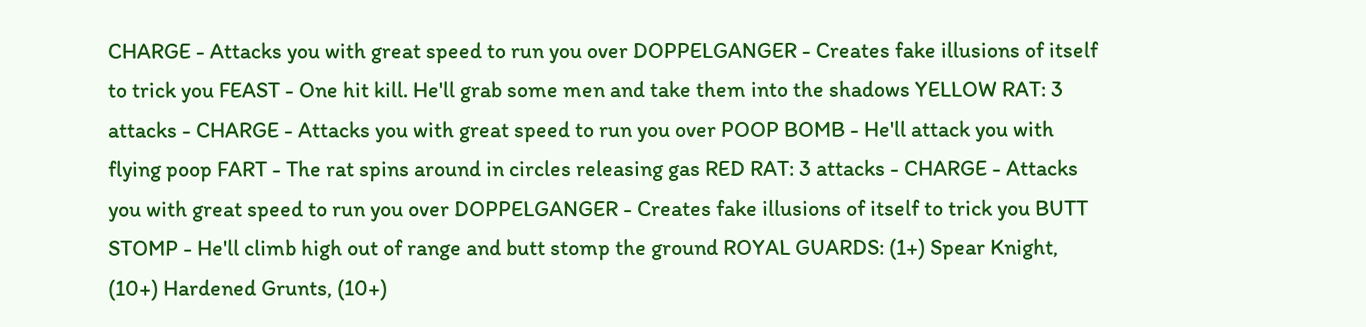CHARGE - Attacks you with great speed to run you over DOPPELGANGER - Creates fake illusions of itself to trick you FEAST - One hit kill. He'll grab some men and take them into the shadows YELLOW RAT: 3 attacks - CHARGE - Attacks you with great speed to run you over POOP BOMB - He'll attack you with flying poop FART - The rat spins around in circles releasing gas RED RAT: 3 attacks - CHARGE - Attacks you with great speed to run you over DOPPELGANGER - Creates fake illusions of itself to trick you BUTT STOMP - He'll climb high out of range and butt stomp the ground ROYAL GUARDS: (1+) Spear Knight, (10+) Hardened Grunts, (10+)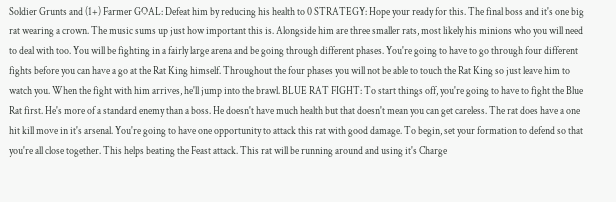Soldier Grunts and (1+) Farmer GOAL: Defeat him by reducing his health to 0 STRATEGY: Hope your ready for this. The final boss and it's one big rat wearing a crown. The music sums up just how important this is. Alongside him are three smaller rats, most likely his minions who you will need to deal with too. You will be fighting in a fairly large arena and be going through different phases. You're going to have to go through four different fights before you can have a go at the Rat King himself. Throughout the four phases you will not be able to touch the Rat King so just leave him to watch you. When the fight with him arrives, he'll jump into the brawl. BLUE RAT FIGHT: To start things off, you're going to have to fight the Blue Rat first. He's more of a standard enemy than a boss. He doesn't have much health but that doesn't mean you can get careless. The rat does have a one hit kill move in it's arsenal. You're going to have one opportunity to attack this rat with good damage. To begin, set your formation to defend so that you're all close together. This helps beating the Feast attack. This rat will be running around and using it's Charge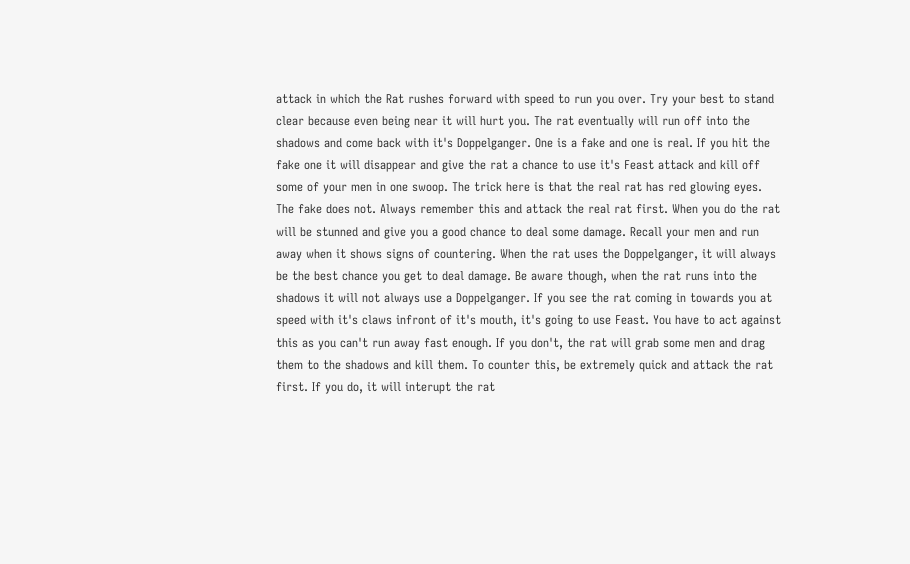attack in which the Rat rushes forward with speed to run you over. Try your best to stand clear because even being near it will hurt you. The rat eventually will run off into the shadows and come back with it's Doppelganger. One is a fake and one is real. If you hit the fake one it will disappear and give the rat a chance to use it's Feast attack and kill off some of your men in one swoop. The trick here is that the real rat has red glowing eyes. The fake does not. Always remember this and attack the real rat first. When you do the rat will be stunned and give you a good chance to deal some damage. Recall your men and run away when it shows signs of countering. When the rat uses the Doppelganger, it will always be the best chance you get to deal damage. Be aware though, when the rat runs into the shadows it will not always use a Doppelganger. If you see the rat coming in towards you at speed with it's claws infront of it's mouth, it's going to use Feast. You have to act against this as you can't run away fast enough. If you don't, the rat will grab some men and drag them to the shadows and kill them. To counter this, be extremely quick and attack the rat first. If you do, it will interupt the rat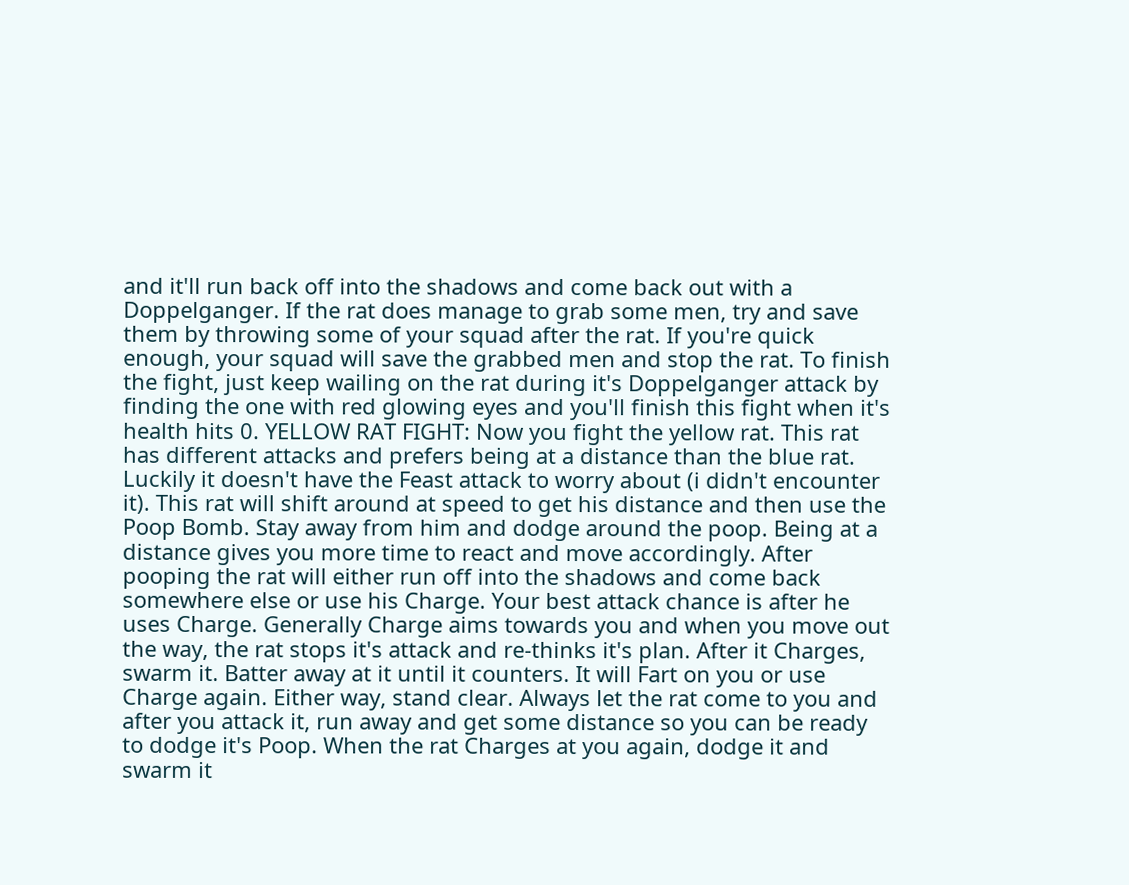and it'll run back off into the shadows and come back out with a Doppelganger. If the rat does manage to grab some men, try and save them by throwing some of your squad after the rat. If you're quick enough, your squad will save the grabbed men and stop the rat. To finish the fight, just keep wailing on the rat during it's Doppelganger attack by finding the one with red glowing eyes and you'll finish this fight when it's health hits 0. YELLOW RAT FIGHT: Now you fight the yellow rat. This rat has different attacks and prefers being at a distance than the blue rat. Luckily it doesn't have the Feast attack to worry about (i didn't encounter it). This rat will shift around at speed to get his distance and then use the Poop Bomb. Stay away from him and dodge around the poop. Being at a distance gives you more time to react and move accordingly. After pooping the rat will either run off into the shadows and come back somewhere else or use his Charge. Your best attack chance is after he uses Charge. Generally Charge aims towards you and when you move out the way, the rat stops it's attack and re-thinks it's plan. After it Charges, swarm it. Batter away at it until it counters. It will Fart on you or use Charge again. Either way, stand clear. Always let the rat come to you and after you attack it, run away and get some distance so you can be ready to dodge it's Poop. When the rat Charges at you again, dodge it and swarm it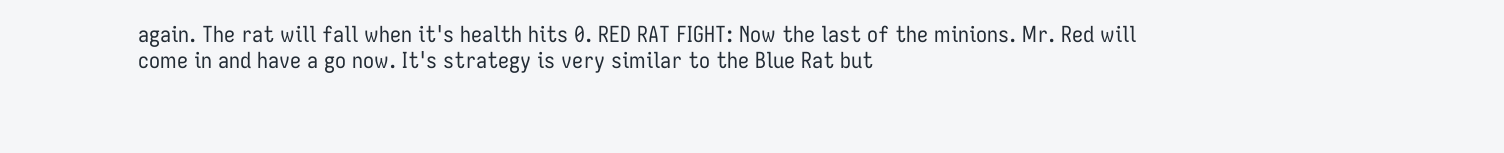again. The rat will fall when it's health hits 0. RED RAT FIGHT: Now the last of the minions. Mr. Red will come in and have a go now. It's strategy is very similar to the Blue Rat but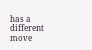has a different move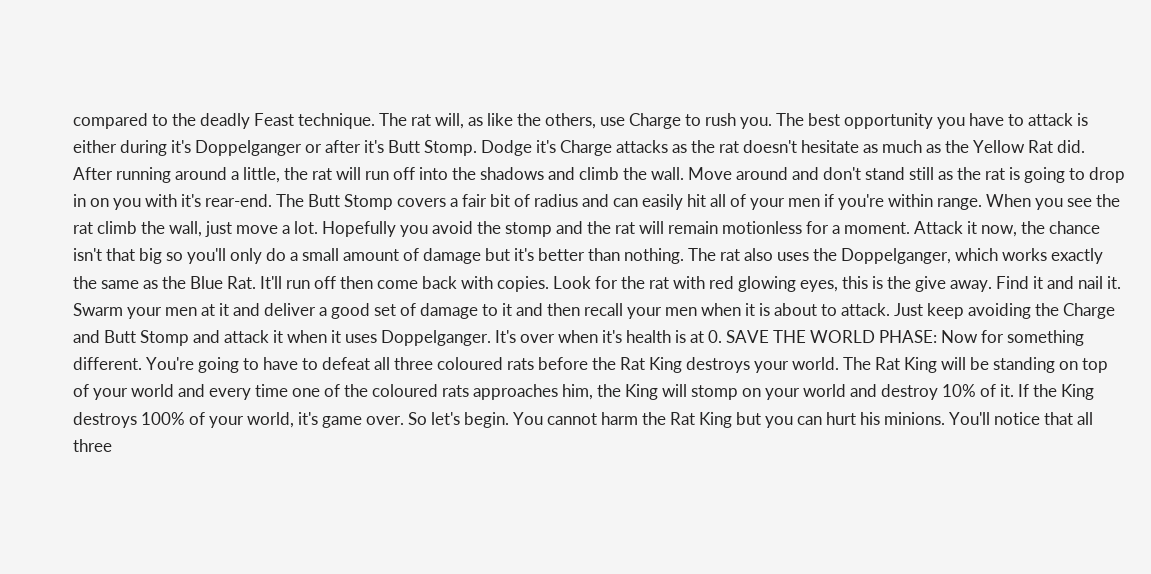compared to the deadly Feast technique. The rat will, as like the others, use Charge to rush you. The best opportunity you have to attack is either during it's Doppelganger or after it's Butt Stomp. Dodge it's Charge attacks as the rat doesn't hesitate as much as the Yellow Rat did. After running around a little, the rat will run off into the shadows and climb the wall. Move around and don't stand still as the rat is going to drop in on you with it's rear-end. The Butt Stomp covers a fair bit of radius and can easily hit all of your men if you're within range. When you see the rat climb the wall, just move a lot. Hopefully you avoid the stomp and the rat will remain motionless for a moment. Attack it now, the chance isn't that big so you'll only do a small amount of damage but it's better than nothing. The rat also uses the Doppelganger, which works exactly the same as the Blue Rat. It'll run off then come back with copies. Look for the rat with red glowing eyes, this is the give away. Find it and nail it. Swarm your men at it and deliver a good set of damage to it and then recall your men when it is about to attack. Just keep avoiding the Charge and Butt Stomp and attack it when it uses Doppelganger. It's over when it's health is at 0. SAVE THE WORLD PHASE: Now for something different. You're going to have to defeat all three coloured rats before the Rat King destroys your world. The Rat King will be standing on top of your world and every time one of the coloured rats approaches him, the King will stomp on your world and destroy 10% of it. If the King destroys 100% of your world, it's game over. So let's begin. You cannot harm the Rat King but you can hurt his minions. You'll notice that all three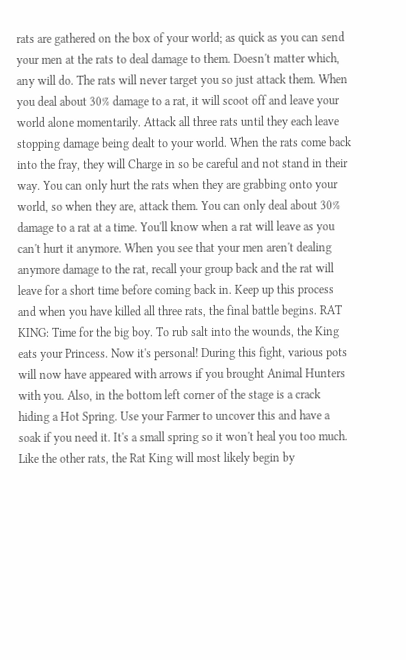rats are gathered on the box of your world; as quick as you can send your men at the rats to deal damage to them. Doesn't matter which, any will do. The rats will never target you so just attack them. When you deal about 30% damage to a rat, it will scoot off and leave your world alone momentarily. Attack all three rats until they each leave stopping damage being dealt to your world. When the rats come back into the fray, they will Charge in so be careful and not stand in their way. You can only hurt the rats when they are grabbing onto your world, so when they are, attack them. You can only deal about 30% damage to a rat at a time. You'll know when a rat will leave as you can't hurt it anymore. When you see that your men aren't dealing anymore damage to the rat, recall your group back and the rat will leave for a short time before coming back in. Keep up this process and when you have killed all three rats, the final battle begins. RAT KING: Time for the big boy. To rub salt into the wounds, the King eats your Princess. Now it's personal! During this fight, various pots will now have appeared with arrows if you brought Animal Hunters with you. Also, in the bottom left corner of the stage is a crack hiding a Hot Spring. Use your Farmer to uncover this and have a soak if you need it. It's a small spring so it won't heal you too much. Like the other rats, the Rat King will most likely begin by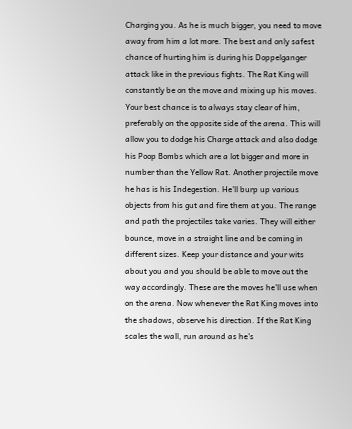Charging you. As he is much bigger, you need to move away from him a lot more. The best and only safest chance of hurting him is during his Doppelganger attack like in the previous fights. The Rat King will constantly be on the move and mixing up his moves. Your best chance is to always stay clear of him, preferably on the opposite side of the arena. This will allow you to dodge his Charge attack and also dodge his Poop Bombs which are a lot bigger and more in number than the Yellow Rat. Another projectile move he has is his Indegestion. He'll burp up various objects from his gut and fire them at you. The range and path the projectiles take varies. They will either bounce, move in a straight line and be coming in different sizes. Keep your distance and your wits about you and you should be able to move out the way accordingly. These are the moves he'll use when on the arena. Now whenever the Rat King moves into the shadows, observe his direction. If the Rat King scales the wall, run around as he's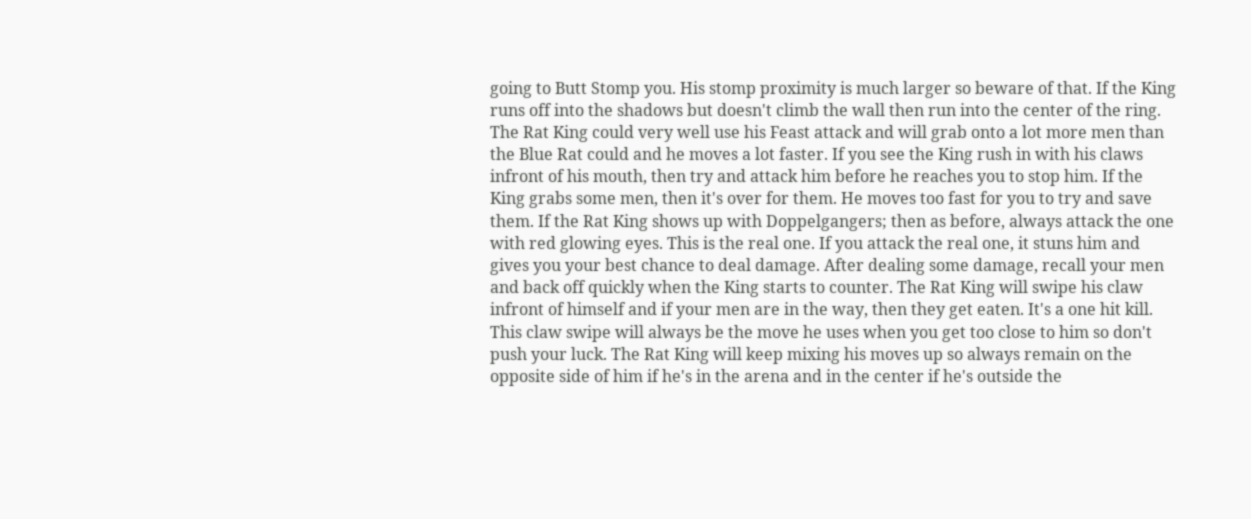going to Butt Stomp you. His stomp proximity is much larger so beware of that. If the King runs off into the shadows but doesn't climb the wall then run into the center of the ring. The Rat King could very well use his Feast attack and will grab onto a lot more men than the Blue Rat could and he moves a lot faster. If you see the King rush in with his claws infront of his mouth, then try and attack him before he reaches you to stop him. If the King grabs some men, then it's over for them. He moves too fast for you to try and save them. If the Rat King shows up with Doppelgangers; then as before, always attack the one with red glowing eyes. This is the real one. If you attack the real one, it stuns him and gives you your best chance to deal damage. After dealing some damage, recall your men and back off quickly when the King starts to counter. The Rat King will swipe his claw infront of himself and if your men are in the way, then they get eaten. It's a one hit kill. This claw swipe will always be the move he uses when you get too close to him so don't push your luck. The Rat King will keep mixing his moves up so always remain on the opposite side of him if he's in the arena and in the center if he's outside the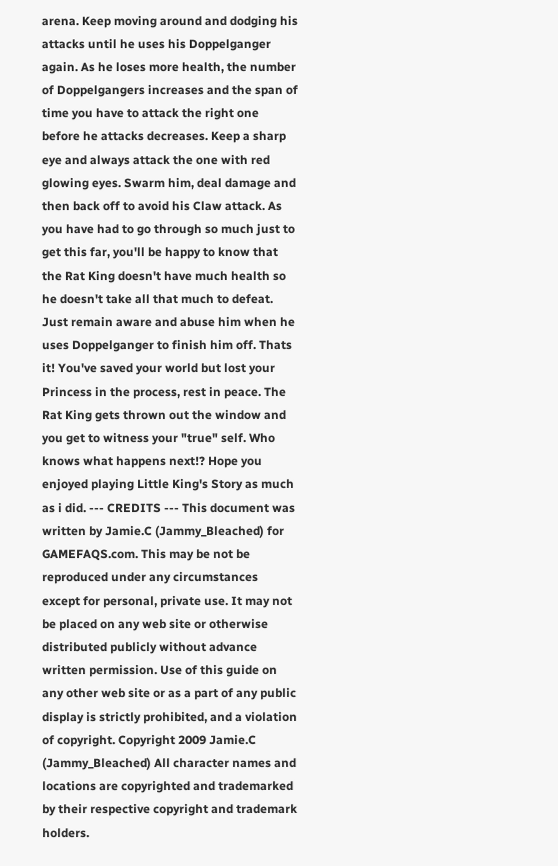arena. Keep moving around and dodging his attacks until he uses his Doppelganger again. As he loses more health, the number of Doppelgangers increases and the span of time you have to attack the right one before he attacks decreases. Keep a sharp eye and always attack the one with red glowing eyes. Swarm him, deal damage and then back off to avoid his Claw attack. As you have had to go through so much just to get this far, you'll be happy to know that the Rat King doesn't have much health so he doesn't take all that much to defeat. Just remain aware and abuse him when he uses Doppelganger to finish him off. Thats it! You've saved your world but lost your Princess in the process, rest in peace. The Rat King gets thrown out the window and you get to witness your "true" self. Who knows what happens next!? Hope you enjoyed playing Little King's Story as much as i did. --- CREDITS --- This document was written by Jamie.C (Jammy_Bleached) for GAMEFAQS.com. This may be not be reproduced under any circumstances except for personal, private use. It may not be placed on any web site or otherwise distributed publicly without advance written permission. Use of this guide on any other web site or as a part of any public display is strictly prohibited, and a violation of copyright. Copyright 2009 Jamie.C (Jammy_Bleached) All character names and locations are copyrighted and trademarked by their respective copyright and trademark holders.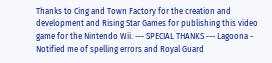Thanks to Cing and Town Factory for the creation and development and Rising Star Games for publishing this video game for the Nintendo Wii. --- SPECIAL THANKS --- Lagoona - Notified me of spelling errors and Royal Guard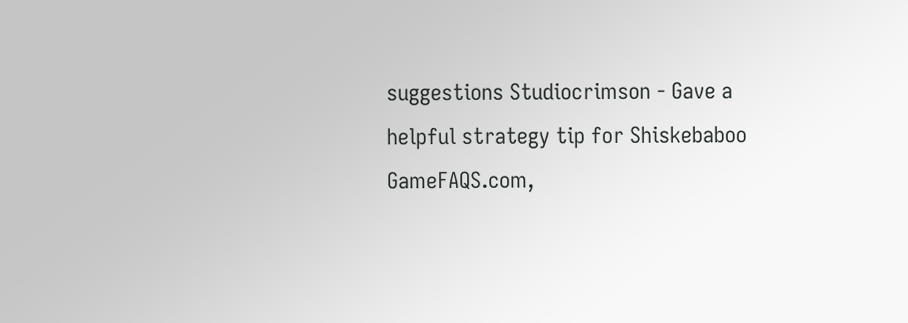suggestions Studiocrimson - Gave a helpful strategy tip for Shiskebaboo GameFAQS.com,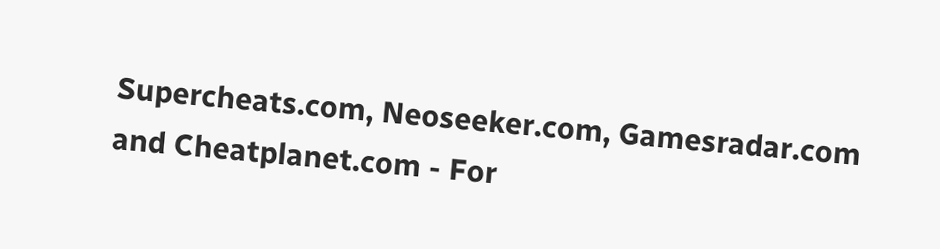Supercheats.com, Neoseeker.com, Gamesradar.com and Cheatplanet.com - For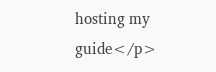hosting my guide</p>